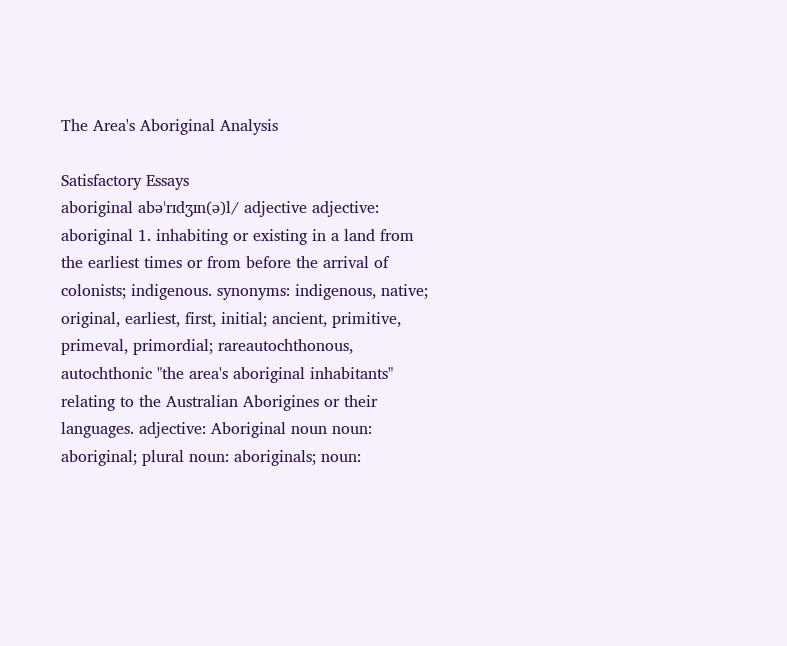The Area's Aboriginal Analysis

Satisfactory Essays
aboriginal abəˈrɪdʒɪn(ə)l/ adjective adjective: aboriginal 1. inhabiting or existing in a land from the earliest times or from before the arrival of colonists; indigenous. synonyms: indigenous, native; original, earliest, first, initial; ancient, primitive, primeval, primordial; rareautochthonous, autochthonic "the area's aboriginal inhabitants" relating to the Australian Aborigines or their languages. adjective: Aboriginal noun noun: aboriginal; plural noun: aboriginals; noun: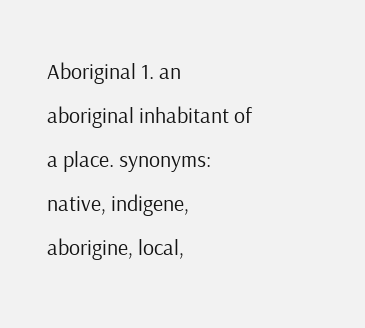Aboriginal 1. an aboriginal inhabitant of a place. synonyms: native, indigene, aborigine, local,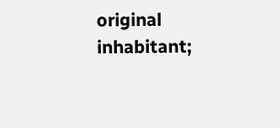original inhabitant;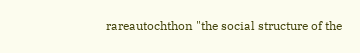rareautochthon "the social structure of the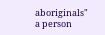aboriginals" a person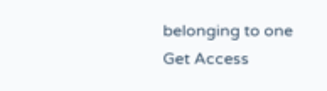belonging to one
Get Access